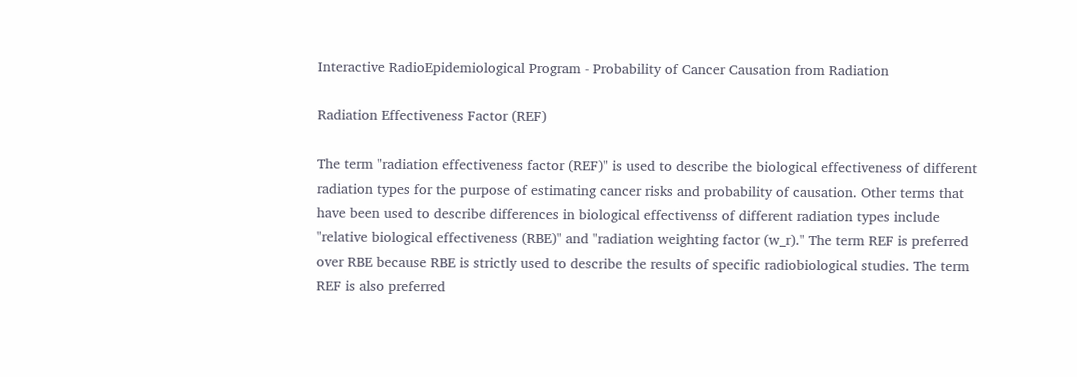Interactive RadioEpidemiological Program - Probability of Cancer Causation from Radiation

Radiation Effectiveness Factor (REF)

The term "radiation effectiveness factor (REF)" is used to describe the biological effectiveness of different radiation types for the purpose of estimating cancer risks and probability of causation. Other terms that have been used to describe differences in biological effectivenss of different radiation types include "relative biological effectiveness (RBE)" and "radiation weighting factor (w_r)." The term REF is preferred over RBE because RBE is strictly used to describe the results of specific radiobiological studies. The term REF is also preferred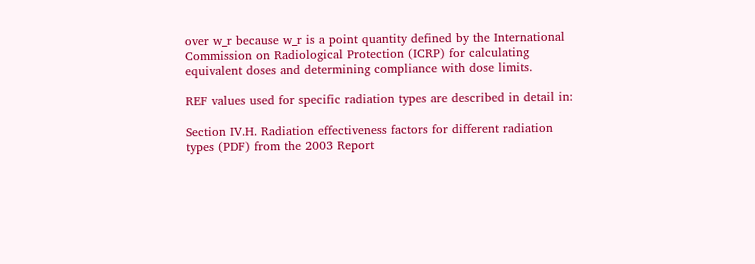over w_r because w_r is a point quantity defined by the International Commission on Radiological Protection (ICRP) for calculating equivalent doses and determining compliance with dose limits.

REF values used for specific radiation types are described in detail in:

Section IV.H. Radiation effectiveness factors for different radiation types (PDF) from the 2003 Report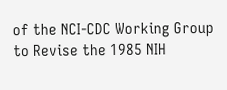of the NCI-CDC Working Group to Revise the 1985 NIH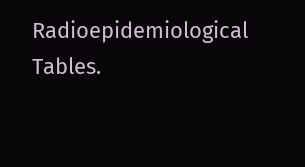Radioepidemiological Tables.